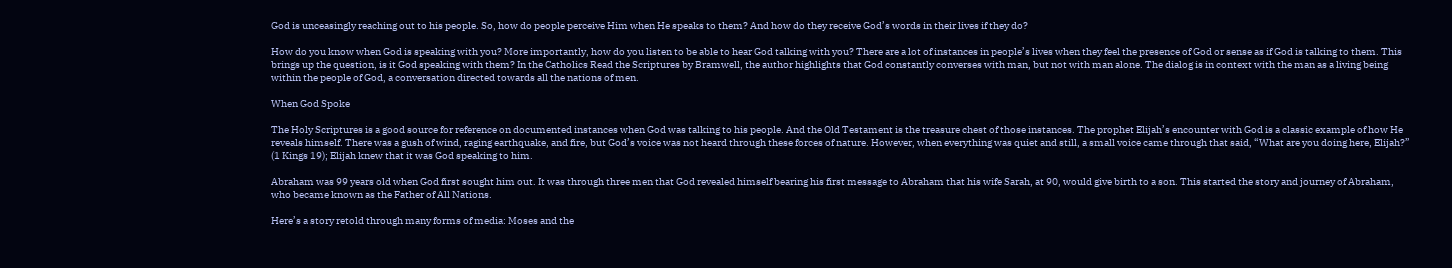God is unceasingly reaching out to his people. So, how do people perceive Him when He speaks to them? And how do they receive God’s words in their lives if they do?

How do you know when God is speaking with you? More importantly, how do you listen to be able to hear God talking with you? There are a lot of instances in people’s lives when they feel the presence of God or sense as if God is talking to them. This brings up the question, is it God speaking with them? In the Catholics Read the Scriptures by Bramwell, the author highlights that God constantly converses with man, but not with man alone. The dialog is in context with the man as a living being within the people of God, a conversation directed towards all the nations of men.

When God Spoke

The Holy Scriptures is a good source for reference on documented instances when God was talking to his people. And the Old Testament is the treasure chest of those instances. The prophet Elijah’s encounter with God is a classic example of how He reveals himself. There was a gush of wind, raging earthquake, and fire, but God’s voice was not heard through these forces of nature. However, when everything was quiet and still, a small voice came through that said, “What are you doing here, Elijah?” (1 Kings 19); Elijah knew that it was God speaking to him.

Abraham was 99 years old when God first sought him out. It was through three men that God revealed himself bearing his first message to Abraham that his wife Sarah, at 90, would give birth to a son. This started the story and journey of Abraham, who became known as the Father of All Nations.

Here’s a story retold through many forms of media: Moses and the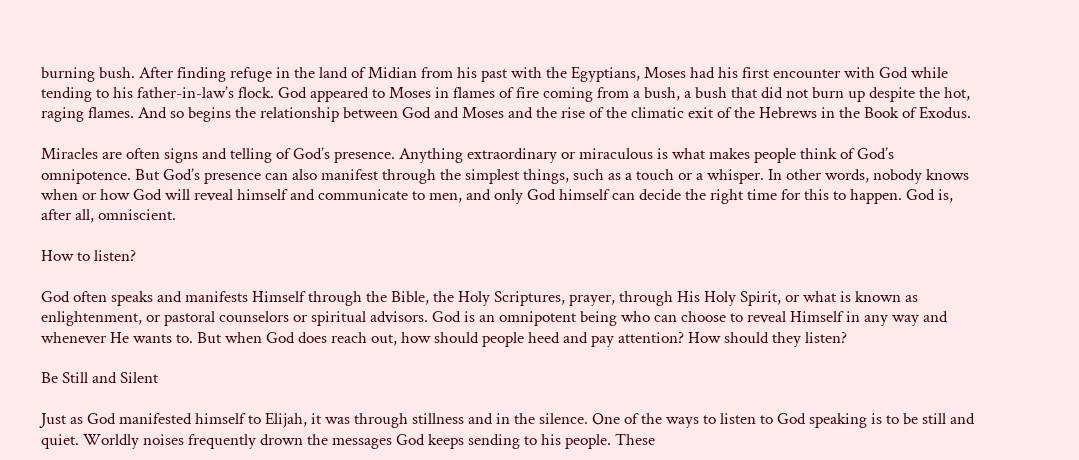burning bush. After finding refuge in the land of Midian from his past with the Egyptians, Moses had his first encounter with God while tending to his father-in-law’s flock. God appeared to Moses in flames of fire coming from a bush, a bush that did not burn up despite the hot, raging flames. And so begins the relationship between God and Moses and the rise of the climatic exit of the Hebrews in the Book of Exodus.

Miracles are often signs and telling of God’s presence. Anything extraordinary or miraculous is what makes people think of God’s omnipotence. But God’s presence can also manifest through the simplest things, such as a touch or a whisper. In other words, nobody knows when or how God will reveal himself and communicate to men, and only God himself can decide the right time for this to happen. God is, after all, omniscient.

How to listen?

God often speaks and manifests Himself through the Bible, the Holy Scriptures, prayer, through His Holy Spirit, or what is known as enlightenment, or pastoral counselors or spiritual advisors. God is an omnipotent being who can choose to reveal Himself in any way and whenever He wants to. But when God does reach out, how should people heed and pay attention? How should they listen?

Be Still and Silent

Just as God manifested himself to Elijah, it was through stillness and in the silence. One of the ways to listen to God speaking is to be still and quiet. Worldly noises frequently drown the messages God keeps sending to his people. These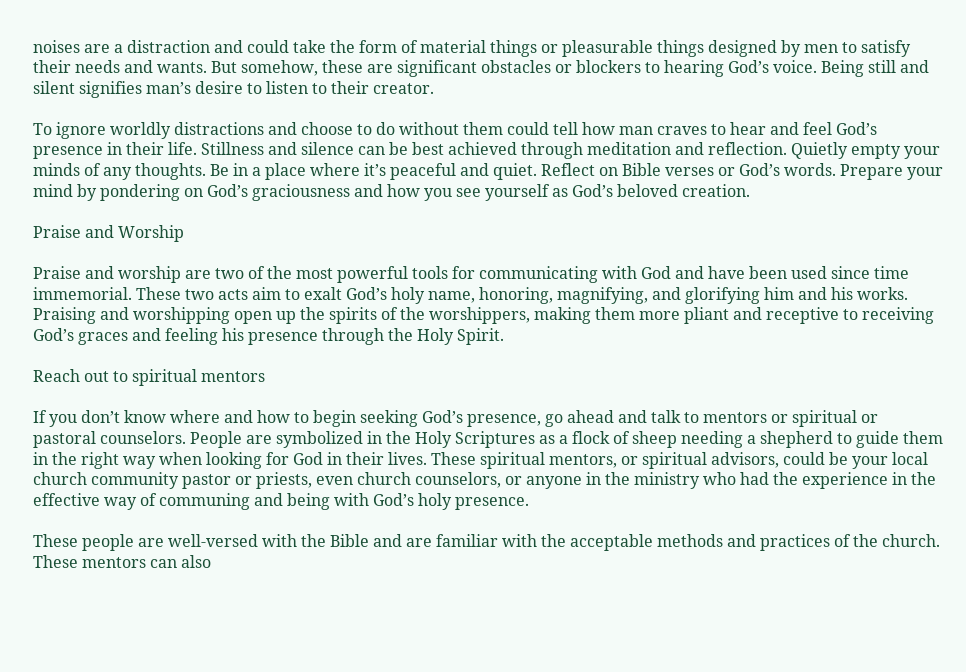noises are a distraction and could take the form of material things or pleasurable things designed by men to satisfy their needs and wants. But somehow, these are significant obstacles or blockers to hearing God’s voice. Being still and silent signifies man’s desire to listen to their creator.

To ignore worldly distractions and choose to do without them could tell how man craves to hear and feel God’s presence in their life. Stillness and silence can be best achieved through meditation and reflection. Quietly empty your minds of any thoughts. Be in a place where it’s peaceful and quiet. Reflect on Bible verses or God’s words. Prepare your mind by pondering on God’s graciousness and how you see yourself as God’s beloved creation.

Praise and Worship

Praise and worship are two of the most powerful tools for communicating with God and have been used since time immemorial. These two acts aim to exalt God’s holy name, honoring, magnifying, and glorifying him and his works. Praising and worshipping open up the spirits of the worshippers, making them more pliant and receptive to receiving God’s graces and feeling his presence through the Holy Spirit.

Reach out to spiritual mentors

If you don’t know where and how to begin seeking God’s presence, go ahead and talk to mentors or spiritual or pastoral counselors. People are symbolized in the Holy Scriptures as a flock of sheep needing a shepherd to guide them in the right way when looking for God in their lives. These spiritual mentors, or spiritual advisors, could be your local church community pastor or priests, even church counselors, or anyone in the ministry who had the experience in the effective way of communing and being with God’s holy presence.

These people are well-versed with the Bible and are familiar with the acceptable methods and practices of the church. These mentors can also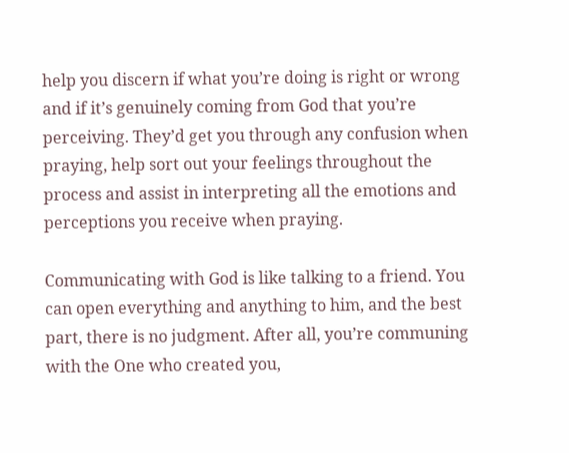help you discern if what you’re doing is right or wrong and if it’s genuinely coming from God that you’re perceiving. They’d get you through any confusion when praying, help sort out your feelings throughout the process and assist in interpreting all the emotions and perceptions you receive when praying.

Communicating with God is like talking to a friend. You can open everything and anything to him, and the best part, there is no judgment. After all, you’re communing with the One who created you,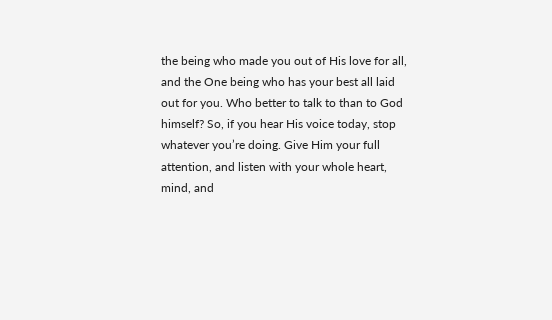the being who made you out of His love for all, and the One being who has your best all laid out for you. Who better to talk to than to God himself? So, if you hear His voice today, stop whatever you’re doing. Give Him your full attention, and listen with your whole heart, mind, and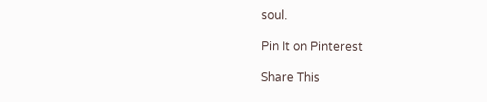soul.

Pin It on Pinterest

Share This